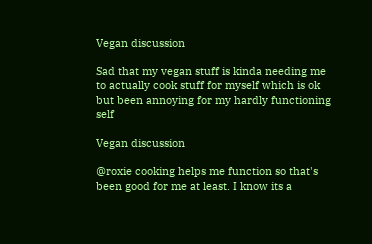Vegan discussion

Sad that my vegan stuff is kinda needing me to actually cook stuff for myself which is ok but been annoying for my hardly functioning self

Vegan discussion

@roxie cooking helps me function so that's been good for me at least. I know its a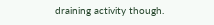draining activity though.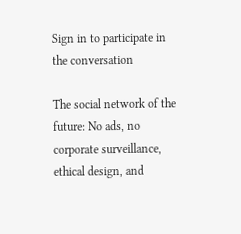Sign in to participate in the conversation

The social network of the future: No ads, no corporate surveillance, ethical design, and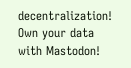decentralization! Own your data with Mastodon!